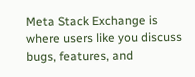Meta Stack Exchange is where users like you discuss bugs, features, and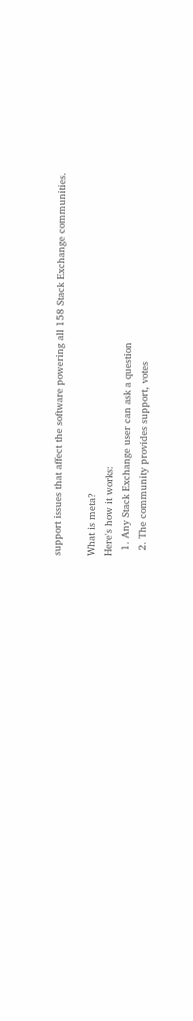support issues that affect the software powering all 158 Stack Exchange communities.

What is meta?
Here's how it works:
  1. Any Stack Exchange user can ask a question
  2. The community provides support, votes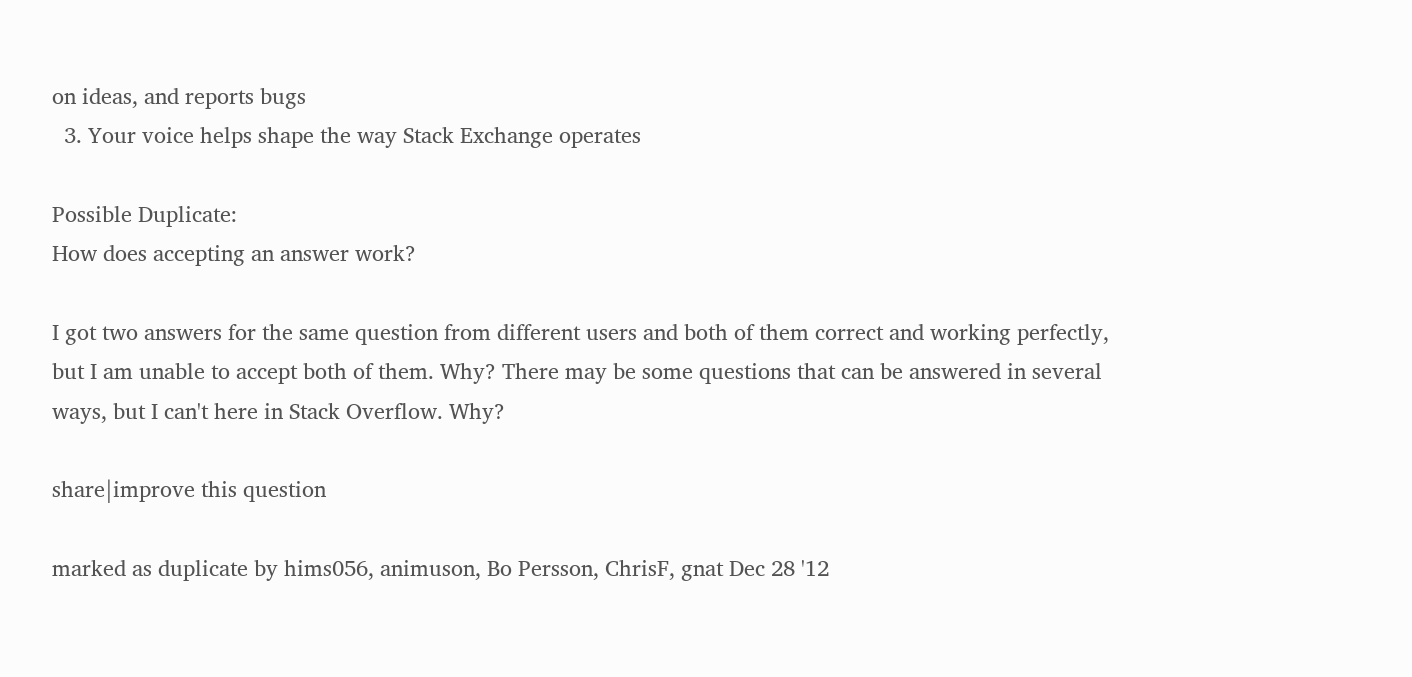on ideas, and reports bugs
  3. Your voice helps shape the way Stack Exchange operates

Possible Duplicate:
How does accepting an answer work?

I got two answers for the same question from different users and both of them correct and working perfectly, but I am unable to accept both of them. Why? There may be some questions that can be answered in several ways, but I can't here in Stack Overflow. Why?

share|improve this question

marked as duplicate by hims056, animuson, Bo Persson, ChrisF, gnat Dec 28 '12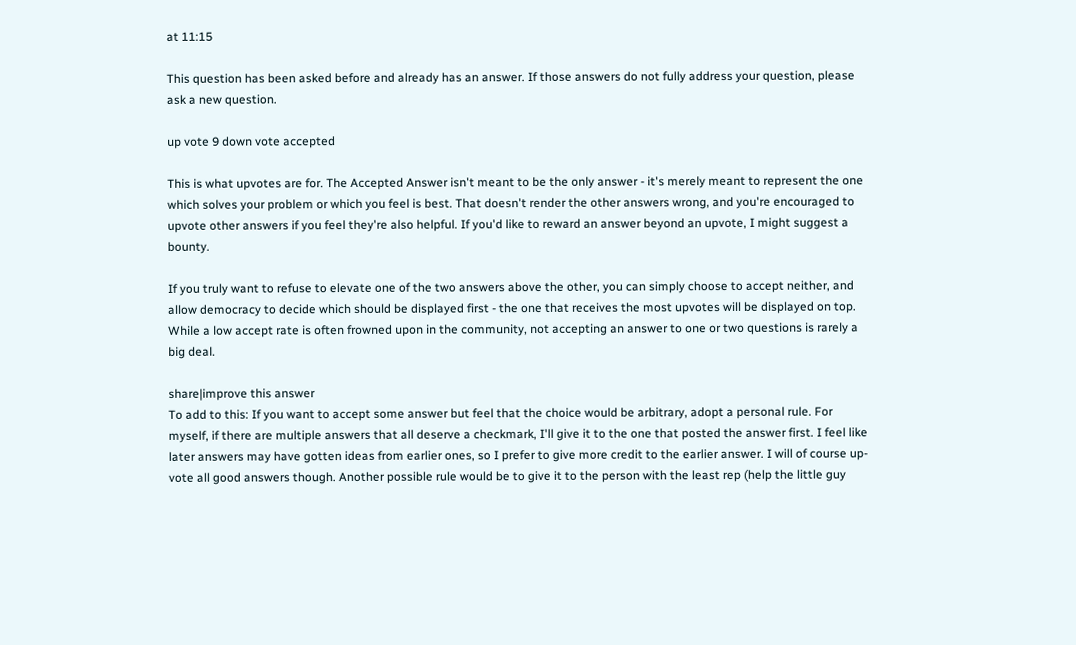at 11:15

This question has been asked before and already has an answer. If those answers do not fully address your question, please ask a new question.

up vote 9 down vote accepted

This is what upvotes are for. The Accepted Answer isn't meant to be the only answer - it's merely meant to represent the one which solves your problem or which you feel is best. That doesn't render the other answers wrong, and you're encouraged to upvote other answers if you feel they're also helpful. If you'd like to reward an answer beyond an upvote, I might suggest a bounty.

If you truly want to refuse to elevate one of the two answers above the other, you can simply choose to accept neither, and allow democracy to decide which should be displayed first - the one that receives the most upvotes will be displayed on top. While a low accept rate is often frowned upon in the community, not accepting an answer to one or two questions is rarely a big deal.

share|improve this answer
To add to this: If you want to accept some answer but feel that the choice would be arbitrary, adopt a personal rule. For myself, if there are multiple answers that all deserve a checkmark, I'll give it to the one that posted the answer first. I feel like later answers may have gotten ideas from earlier ones, so I prefer to give more credit to the earlier answer. I will of course up-vote all good answers though. Another possible rule would be to give it to the person with the least rep (help the little guy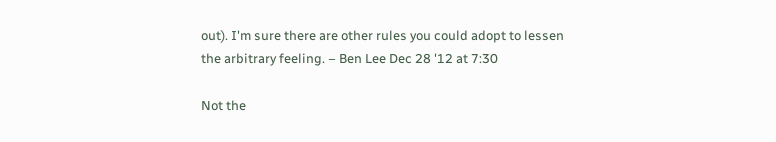out). I'm sure there are other rules you could adopt to lessen the arbitrary feeling. – Ben Lee Dec 28 '12 at 7:30

Not the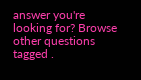answer you're looking for? Browse other questions tagged .